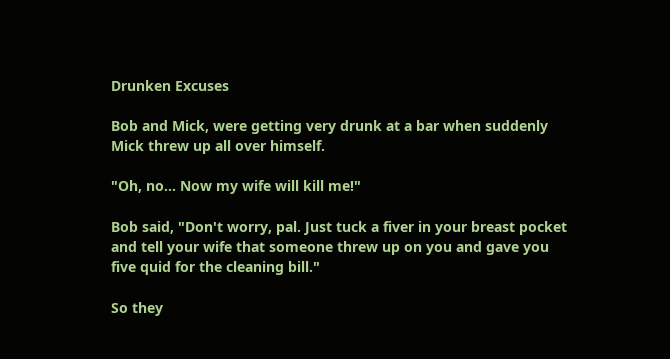Drunken Excuses

Bob and Mick, were getting very drunk at a bar when suddenly Mick threw up all over himself.

"Oh, no... Now my wife will kill me!"

Bob said, "Don't worry, pal. Just tuck a fiver in your breast pocket and tell your wife that someone threw up on you and gave you five quid for the cleaning bill."

So they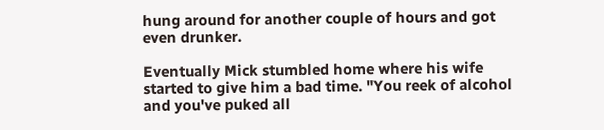hung around for another couple of hours and got even drunker.

Eventually Mick stumbled home where his wife started to give him a bad time. "You reek of alcohol and you've puked all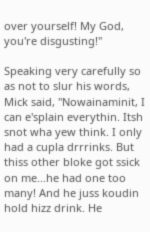over yourself! My God, you're disgusting!"

Speaking very carefully so as not to slur his words, Mick said, "Nowainaminit, I can e'splain everythin. Itsh snot wha yew think. I only had a cupla drrrinks. But thiss other bloke got ssick on me...he had one too many! And he juss koudin hold hizz drink. He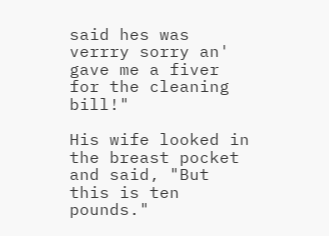said hes was verrry sorry an' gave me a fiver for the cleaning bill!"

His wife looked in the breast pocket and said, "But this is ten pounds."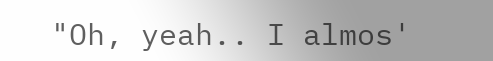"Oh, yeah.. I almos'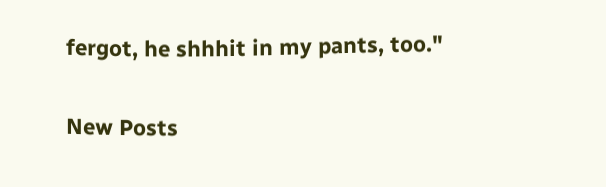fergot, he shhhit in my pants, too."

New Posts